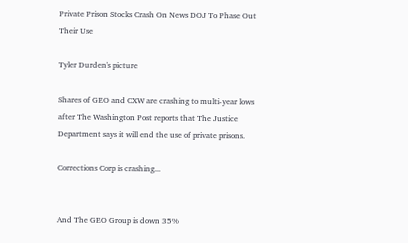Private Prison Stocks Crash On News DOJ To Phase Out Their Use

Tyler Durden's picture

Shares of GEO and CXW are crashing to multi-year lows after The Washington Post reports that The Justice Department says it will end the use of private prisons.

Corrections Corp is crashing...


And The GEO Group is down 35%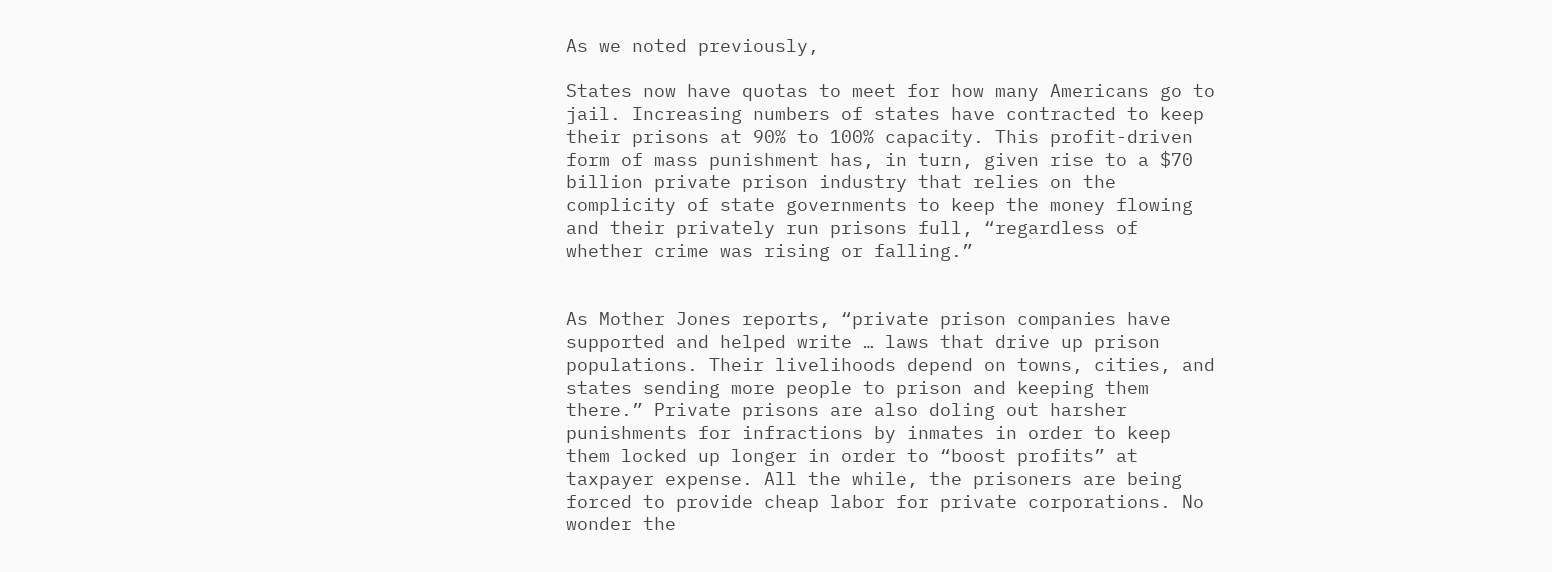As we noted previously,

States now have quotas to meet for how many Americans go to jail. Increasing numbers of states have contracted to keep their prisons at 90% to 100% capacity. This profit-driven form of mass punishment has, in turn, given rise to a $70 billion private prison industry that relies on the complicity of state governments to keep the money flowing and their privately run prisons full, “regardless of whether crime was rising or falling.”


As Mother Jones reports, “private prison companies have supported and helped write … laws that drive up prison populations. Their livelihoods depend on towns, cities, and states sending more people to prison and keeping them there.” Private prisons are also doling out harsher punishments for infractions by inmates in order to keep them locked up longer in order to “boost profits” at taxpayer expense. All the while, the prisoners are being forced to provide cheap labor for private corporations. No wonder the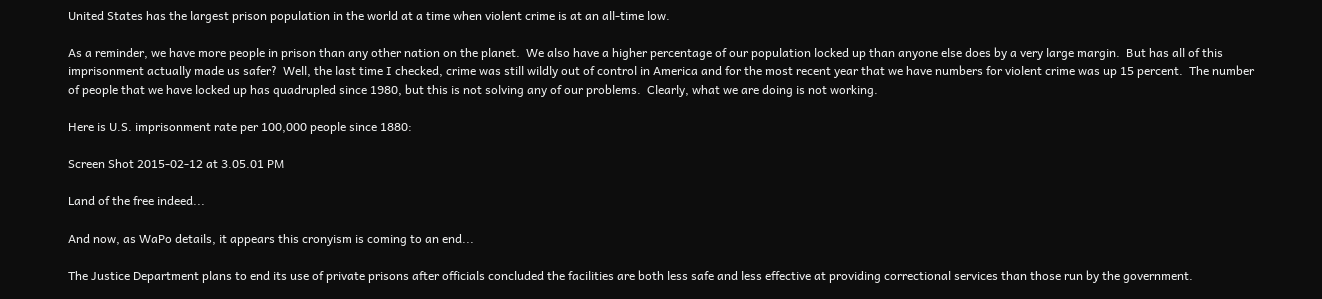United States has the largest prison population in the world at a time when violent crime is at an all-time low.

As a reminder, we have more people in prison than any other nation on the planet.  We also have a higher percentage of our population locked up than anyone else does by a very large margin.  But has all of this imprisonment actually made us safer?  Well, the last time I checked, crime was still wildly out of control in America and for the most recent year that we have numbers for violent crime was up 15 percent.  The number of people that we have locked up has quadrupled since 1980, but this is not solving any of our problems.  Clearly, what we are doing is not working.

Here is U.S. imprisonment rate per 100,000 people since 1880:

Screen Shot 2015-02-12 at 3.05.01 PM

Land of the free indeed...

And now, as WaPo details, it appears this cronyism is coming to an end...

The Justice Department plans to end its use of private prisons after officials concluded the facilities are both less safe and less effective at providing correctional services than those run by the government.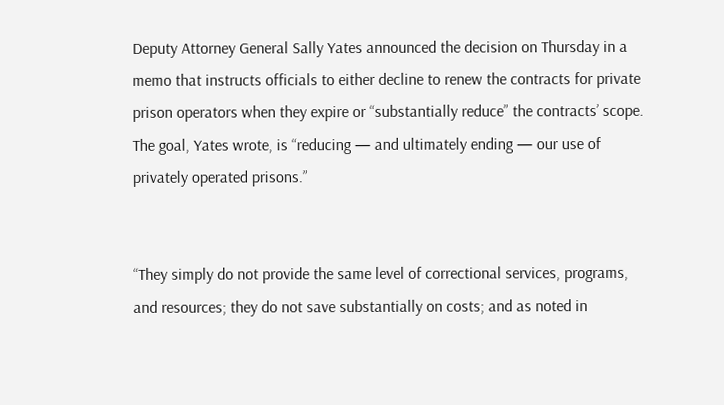Deputy Attorney General Sally Yates announced the decision on Thursday in a memo that instructs officials to either decline to renew the contracts for private prison operators when they expire or “substantially reduce” the contracts’ scope. The goal, Yates wrote, is “reducing — and ultimately ending — our use of privately operated prisons.”


“They simply do not provide the same level of correctional services, programs, and resources; they do not save substantially on costs; and as noted in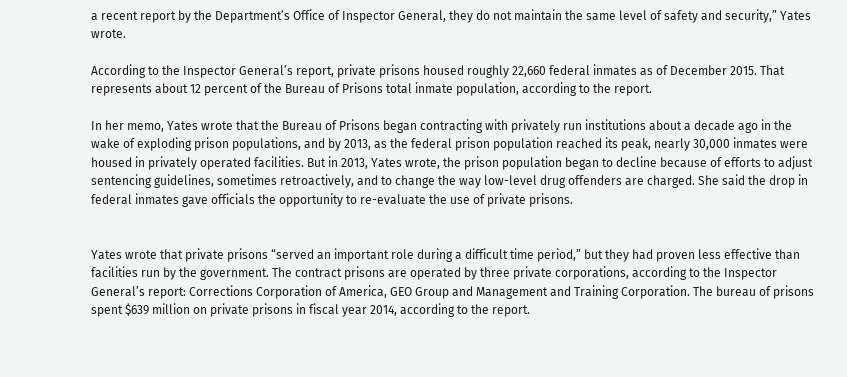a recent report by the Department’s Office of Inspector General, they do not maintain the same level of safety and security,” Yates wrote.

According to the Inspector General’s report, private prisons housed roughly 22,660 federal inmates as of December 2015. That represents about 12 percent of the Bureau of Prisons total inmate population, according to the report.

In her memo, Yates wrote that the Bureau of Prisons began contracting with privately run institutions about a decade ago in the wake of exploding prison populations, and by 2013, as the federal prison population reached its peak, nearly 30,000 inmates were housed in privately operated facilities. But in 2013, Yates wrote, the prison population began to decline because of efforts to adjust sentencing guidelines, sometimes retroactively, and to change the way low-level drug offenders are charged. She said the drop in federal inmates gave officials the opportunity to re-evaluate the use of private prisons.


Yates wrote that private prisons “served an important role during a difficult time period,” but they had proven less effective than facilities run by the government. The contract prisons are operated by three private corporations, according to the Inspector General’s report: Corrections Corporation of America, GEO Group and Management and Training Corporation. The bureau of prisons spent $639 million on private prisons in fiscal year 2014, according to the report.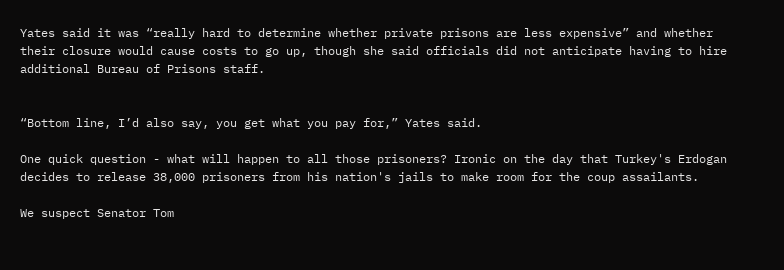Yates said it was “really hard to determine whether private prisons are less expensive” and whether their closure would cause costs to go up, though she said officials did not anticipate having to hire additional Bureau of Prisons staff.


“Bottom line, I’d also say, you get what you pay for,” Yates said.

One quick question - what will happen to all those prisoners? Ironic on the day that Turkey's Erdogan decides to release 38,000 prisoners from his nation's jails to make room for the coup assailants.

We suspect Senator Tom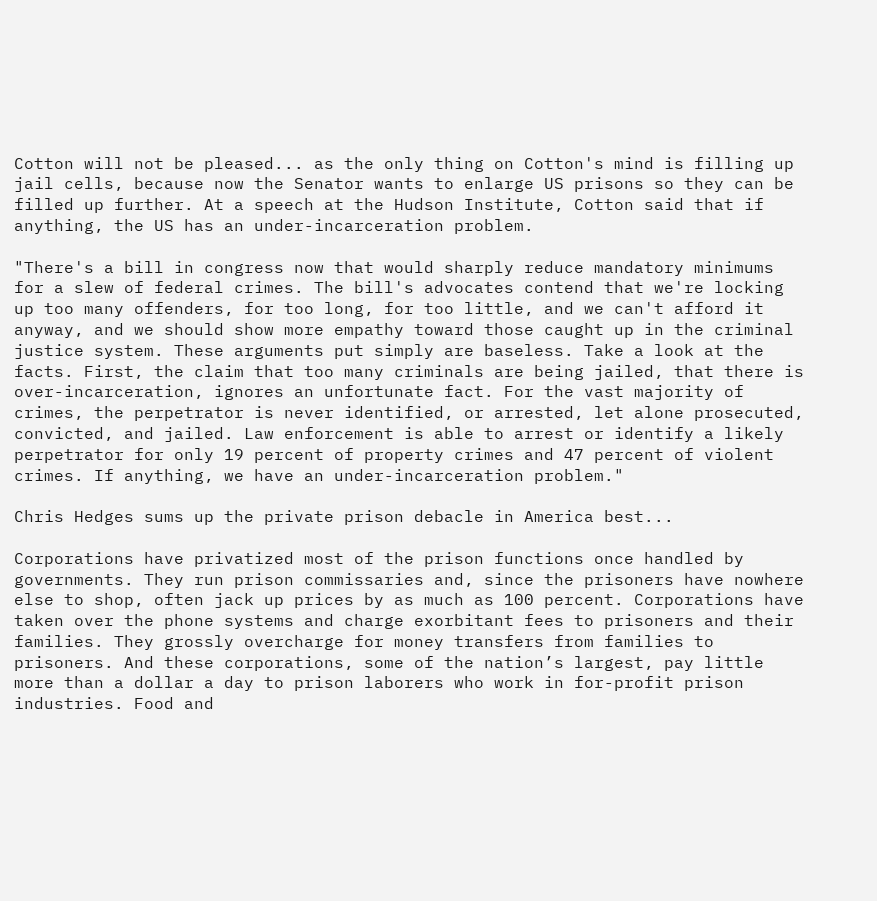Cotton will not be pleased... as the only thing on Cotton's mind is filling up jail cells, because now the Senator wants to enlarge US prisons so they can be filled up further. At a speech at the Hudson Institute, Cotton said that if anything, the US has an under-incarceration problem.

"There's a bill in congress now that would sharply reduce mandatory minimums for a slew of federal crimes. The bill's advocates contend that we're locking up too many offenders, for too long, for too little, and we can't afford it anyway, and we should show more empathy toward those caught up in the criminal justice system. These arguments put simply are baseless. Take a look at the facts. First, the claim that too many criminals are being jailed, that there is over-incarceration, ignores an unfortunate fact. For the vast majority of crimes, the perpetrator is never identified, or arrested, let alone prosecuted, convicted, and jailed. Law enforcement is able to arrest or identify a likely perpetrator for only 19 percent of property crimes and 47 percent of violent crimes. If anything, we have an under-incarceration problem."

Chris Hedges sums up the private prison debacle in America best...

Corporations have privatized most of the prison functions once handled by governments. They run prison commissaries and, since the prisoners have nowhere else to shop, often jack up prices by as much as 100 percent. Corporations have taken over the phone systems and charge exorbitant fees to prisoners and their families. They grossly overcharge for money transfers from families to prisoners. And these corporations, some of the nation’s largest, pay little more than a dollar a day to prison laborers who work in for-profit prison industries. Food and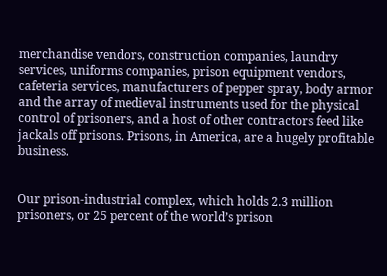merchandise vendors, construction companies, laundry services, uniforms companies, prison equipment vendors, cafeteria services, manufacturers of pepper spray, body armor and the array of medieval instruments used for the physical control of prisoners, and a host of other contractors feed like jackals off prisons. Prisons, in America, are a hugely profitable business.


Our prison-industrial complex, which holds 2.3 million prisoners, or 25 percent of the world’s prison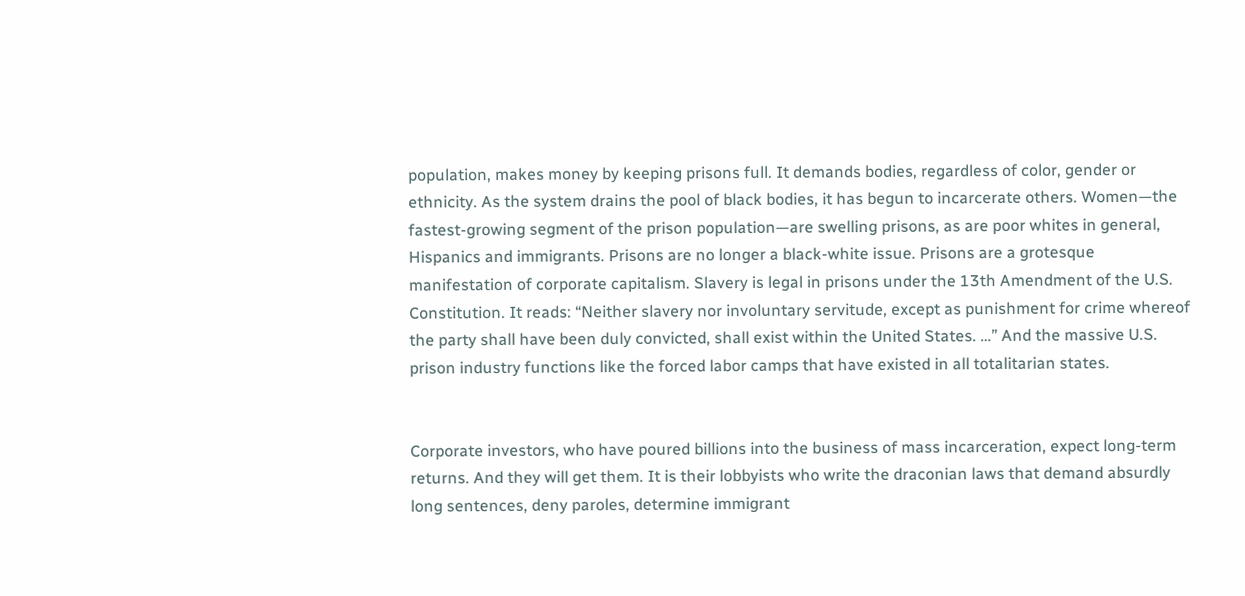population, makes money by keeping prisons full. It demands bodies, regardless of color, gender or ethnicity. As the system drains the pool of black bodies, it has begun to incarcerate others. Women—the fastest-growing segment of the prison population—are swelling prisons, as are poor whites in general, Hispanics and immigrants. Prisons are no longer a black-white issue. Prisons are a grotesque manifestation of corporate capitalism. Slavery is legal in prisons under the 13th Amendment of the U.S. Constitution. It reads: “Neither slavery nor involuntary servitude, except as punishment for crime whereof the party shall have been duly convicted, shall exist within the United States. …” And the massive U.S. prison industry functions like the forced labor camps that have existed in all totalitarian states.


Corporate investors, who have poured billions into the business of mass incarceration, expect long-term returns. And they will get them. It is their lobbyists who write the draconian laws that demand absurdly long sentences, deny paroles, determine immigrant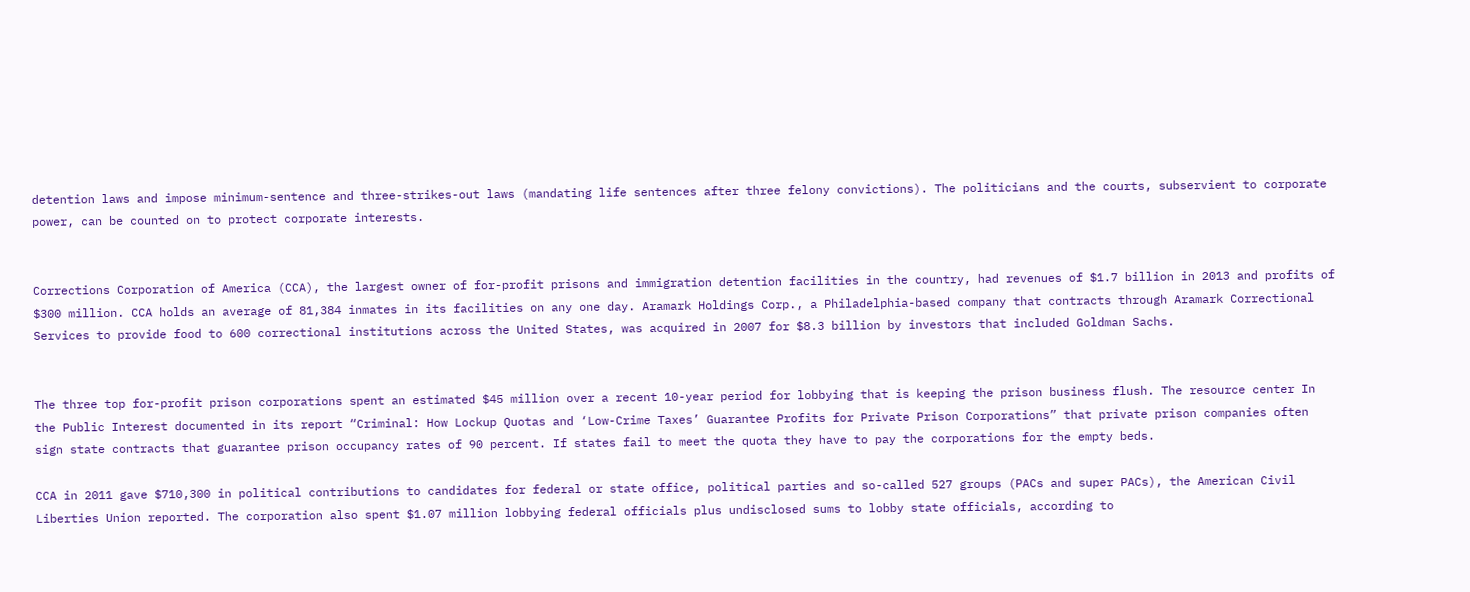detention laws and impose minimum-sentence and three-strikes-out laws (mandating life sentences after three felony convictions). The politicians and the courts, subservient to corporate power, can be counted on to protect corporate interests.


Corrections Corporation of America (CCA), the largest owner of for-profit prisons and immigration detention facilities in the country, had revenues of $1.7 billion in 2013 and profits of $300 million. CCA holds an average of 81,384 inmates in its facilities on any one day. Aramark Holdings Corp., a Philadelphia-based company that contracts through Aramark Correctional Services to provide food to 600 correctional institutions across the United States, was acquired in 2007 for $8.3 billion by investors that included Goldman Sachs.


The three top for-profit prison corporations spent an estimated $45 million over a recent 10-year period for lobbying that is keeping the prison business flush. The resource center In the Public Interest documented in its report “Criminal: How Lockup Quotas and ‘Low-Crime Taxes’ Guarantee Profits for Private Prison Corporations” that private prison companies often sign state contracts that guarantee prison occupancy rates of 90 percent. If states fail to meet the quota they have to pay the corporations for the empty beds.

CCA in 2011 gave $710,300 in political contributions to candidates for federal or state office, political parties and so-called 527 groups (PACs and super PACs), the American Civil Liberties Union reported. The corporation also spent $1.07 million lobbying federal officials plus undisclosed sums to lobby state officials, according to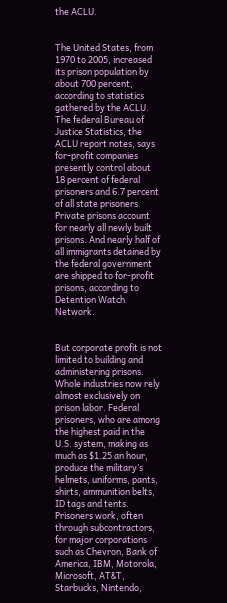the ACLU.


The United States, from 1970 to 2005, increased its prison population by about 700 percent, according to statistics gathered by the ACLU. The federal Bureau of Justice Statistics, the ACLU report notes, says for-profit companies presently control about 18 percent of federal prisoners and 6.7 percent of all state prisoners. Private prisons account for nearly all newly built prisons. And nearly half of all immigrants detained by the federal government are shipped to for-profit prisons, according to Detention Watch Network.


But corporate profit is not limited to building and administering prisons. Whole industries now rely almost exclusively on prison labor. Federal prisoners, who are among the highest paid in the U.S. system, making as much as $1.25 an hour, produce the military’s helmets, uniforms, pants, shirts, ammunition belts, ID tags and tents. Prisoners work, often through subcontractors, for major corporations such as Chevron, Bank of America, IBM, Motorola, Microsoft, AT&T, Starbucks, Nintendo,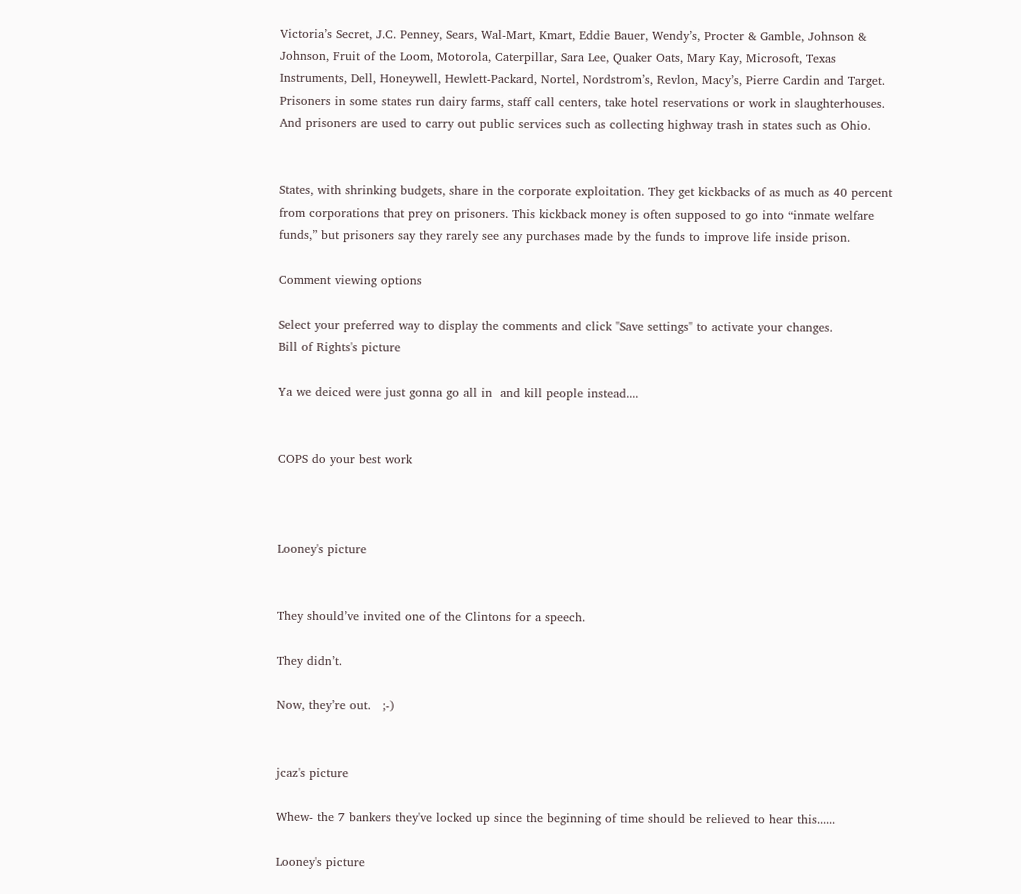Victoria’s Secret, J.C. Penney, Sears, Wal-Mart, Kmart, Eddie Bauer, Wendy’s, Procter & Gamble, Johnson & Johnson, Fruit of the Loom, Motorola, Caterpillar, Sara Lee, Quaker Oats, Mary Kay, Microsoft, Texas Instruments, Dell, Honeywell, Hewlett-Packard, Nortel, Nordstrom’s, Revlon, Macy’s, Pierre Cardin and Target. Prisoners in some states run dairy farms, staff call centers, take hotel reservations or work in slaughterhouses. And prisoners are used to carry out public services such as collecting highway trash in states such as Ohio.


States, with shrinking budgets, share in the corporate exploitation. They get kickbacks of as much as 40 percent from corporations that prey on prisoners. This kickback money is often supposed to go into “inmate welfare funds,” but prisoners say they rarely see any purchases made by the funds to improve life inside prison.

Comment viewing options

Select your preferred way to display the comments and click "Save settings" to activate your changes.
Bill of Rights's picture

Ya we deiced were just gonna go all in  and kill people instead....


COPS do your best work



Looney's picture


They should’ve invited one of the Clintons for a speech.

They didn’t.

Now, they’re out.   ;-)


jcaz's picture

Whew- the 7 bankers they've locked up since the beginning of time should be relieved to hear this......

Looney's picture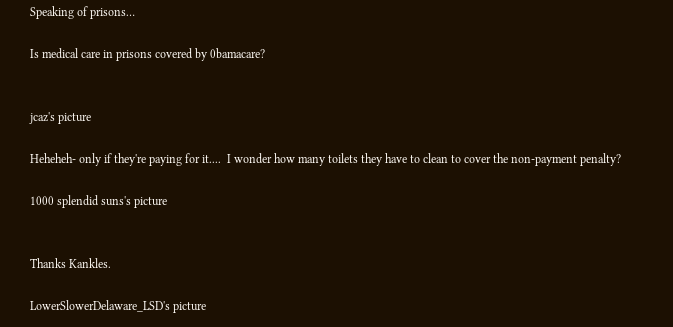Speaking of prisons…

Is medical care in prisons covered by 0bamacare?


jcaz's picture

Heheheh- only if they're paying for it....  I wonder how many toilets they have to clean to cover the non-payment penalty?

1000 splendid suns's picture


Thanks Kankles.

LowerSlowerDelaware_LSD's picture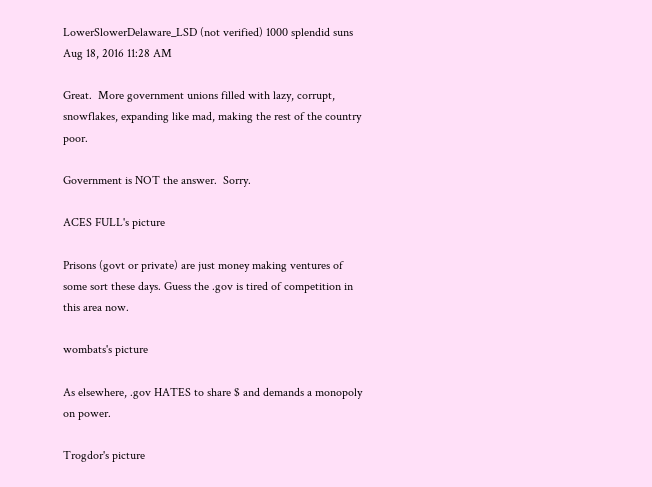LowerSlowerDelaware_LSD (not verified) 1000 splendid suns Aug 18, 2016 11:28 AM

Great.  More government unions filled with lazy, corrupt, snowflakes, expanding like mad, making the rest of the country poor.

Government is NOT the answer.  Sorry.

ACES FULL's picture

Prisons (govt or private) are just money making ventures of some sort these days. Guess the .gov is tired of competition in this area now.

wombats's picture

As elsewhere, .gov HATES to share $ and demands a monopoly on power.

Trogdor's picture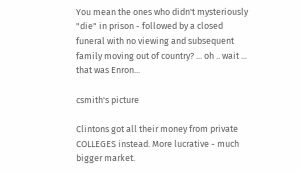You mean the ones who didn't mysteriously "die" in prison - followed by a closed funeral with no viewing and subsequent family moving out of country? ... oh .. wait ... that was Enron...

csmith's picture

Clintons got all their money from private COLLEGES instead. More lucrative - much bigger market.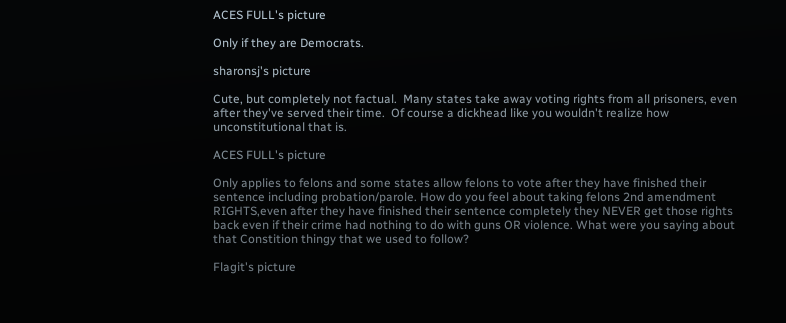ACES FULL's picture

Only if they are Democrats.

sharonsj's picture

Cute, but completely not factual.  Many states take away voting rights from all prisoners, even after they've served their time.  Of course a dickhead like you wouldn't realize how unconstitutional that is.

ACES FULL's picture

Only applies to felons and some states allow felons to vote after they have finished their sentence including probation/parole. How do you feel about taking felons 2nd amendment RIGHTS,even after they have finished their sentence completely they NEVER get those rights back even if their crime had nothing to do with guns OR violence. What were you saying about that Constition thingy that we used to follow?

Flagit's picture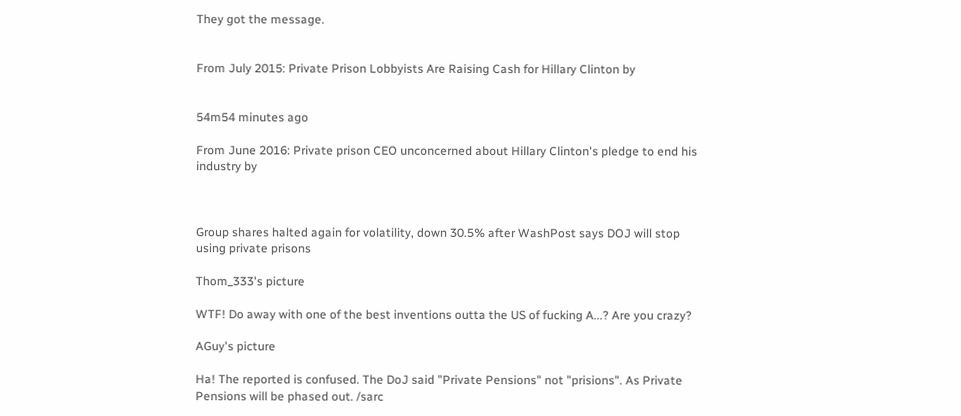They got the message.


From July 2015: Private Prison Lobbyists Are Raising Cash for Hillary Clinton by


54m54 minutes ago

From June 2016: Private prison CEO unconcerned about Hillary Clinton's pledge to end his industry by



Group shares halted again for volatility, down 30.5% after WashPost says DOJ will stop using private prisons

Thom_333's picture

WTF! Do away with one of the best inventions outta the US of fucking A...? Are you crazy?

AGuy's picture

Ha! The reported is confused. The DoJ said "Private Pensions" not "prisions". As Private Pensions will be phased out. /sarc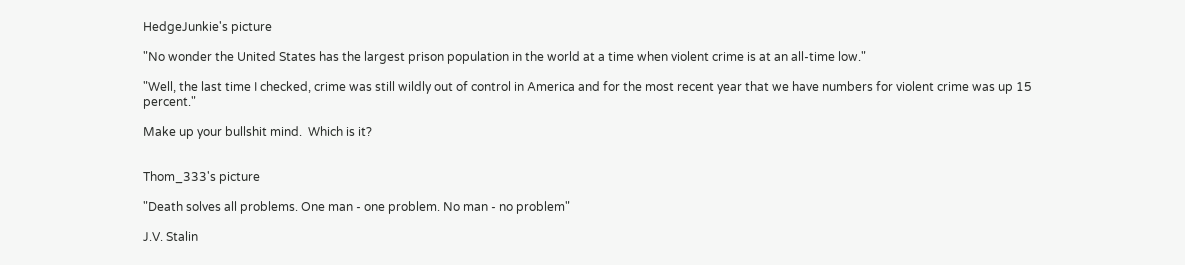HedgeJunkie's picture

"No wonder the United States has the largest prison population in the world at a time when violent crime is at an all-time low."

"Well, the last time I checked, crime was still wildly out of control in America and for the most recent year that we have numbers for violent crime was up 15 percent."

Make up your bullshit mind.  Which is it?


Thom_333's picture

"Death solves all problems. One man - one problem. No man - no problem"

J.V. Stalin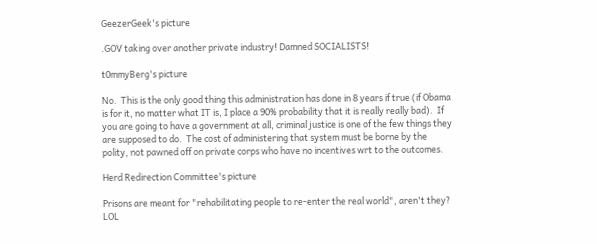GeezerGeek's picture

.GOV taking over another private industry! Damned SOCIALISTS!

t0mmyBerg's picture

No.  This is the only good thing this administration has done in 8 years if true (if Obama is for it, no matter what IT is, I place a 90% probability that it is really really bad).  If you are going to have a government at all, criminal justice is one of the few things they are supposed to do.  The cost of administering that system must be borne by the polity, not pawned off on private corps who have no incentives wrt to the outcomes.

Herd Redirection Committee's picture

Prisons are meant for "rehabilitating people to re-enter the real world", aren't they?  LOL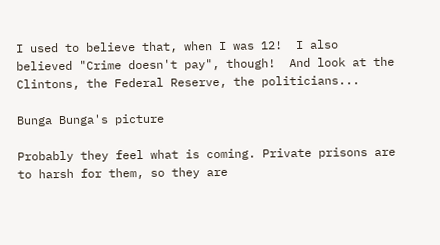I used to believe that, when I was 12!  I also believed "Crime doesn't pay", though!  And look at the Clintons, the Federal Reserve, the politicians...

Bunga Bunga's picture

Probably they feel what is coming. Private prisons are to harsh for them, so they are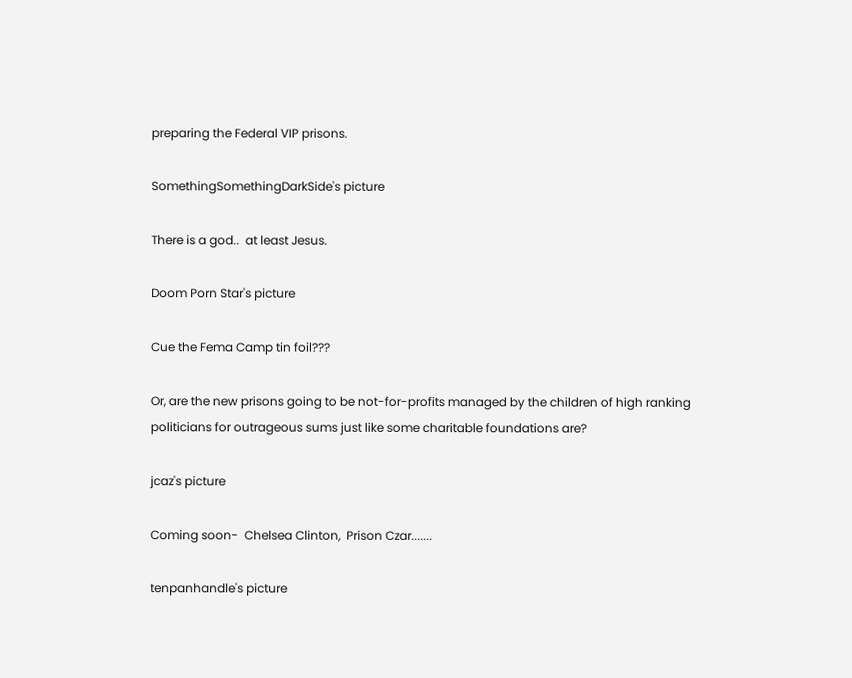preparing the Federal VIP prisons.

SomethingSomethingDarkSide's picture

There is a god..  at least Jesus.

Doom Porn Star's picture

Cue the Fema Camp tin foil???

Or, are the new prisons going to be not-for-profits managed by the children of high ranking politicians for outrageous sums just like some charitable foundations are?

jcaz's picture

Coming soon-  Chelsea Clinton,  Prison Czar.......

tenpanhandle's picture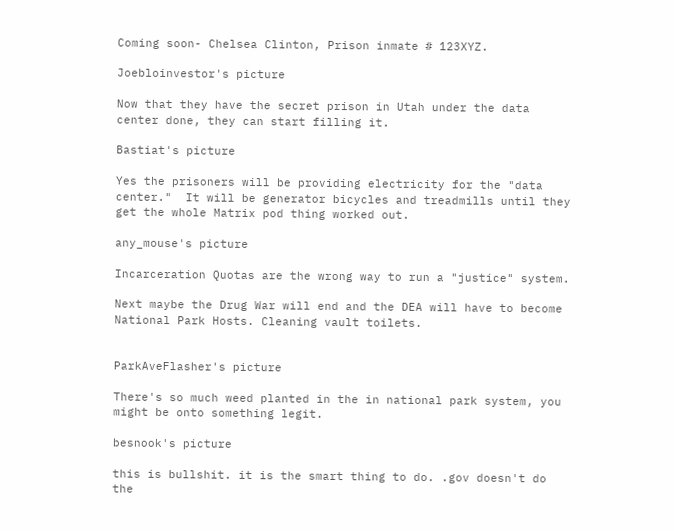Coming soon- Chelsea Clinton, Prison inmate # 123XYZ.

Joebloinvestor's picture

Now that they have the secret prison in Utah under the data center done, they can start filling it.

Bastiat's picture

Yes the prisoners will be providing electricity for the "data center."  It will be generator bicycles and treadmills until they get the whole Matrix pod thing worked out.

any_mouse's picture

Incarceration Quotas are the wrong way to run a "justice" system.

Next maybe the Drug War will end and the DEA will have to become National Park Hosts. Cleaning vault toilets.


ParkAveFlasher's picture

There's so much weed planted in the in national park system, you might be onto something legit.

besnook's picture

this is bullshit. it is the smart thing to do. .gov doesn't do the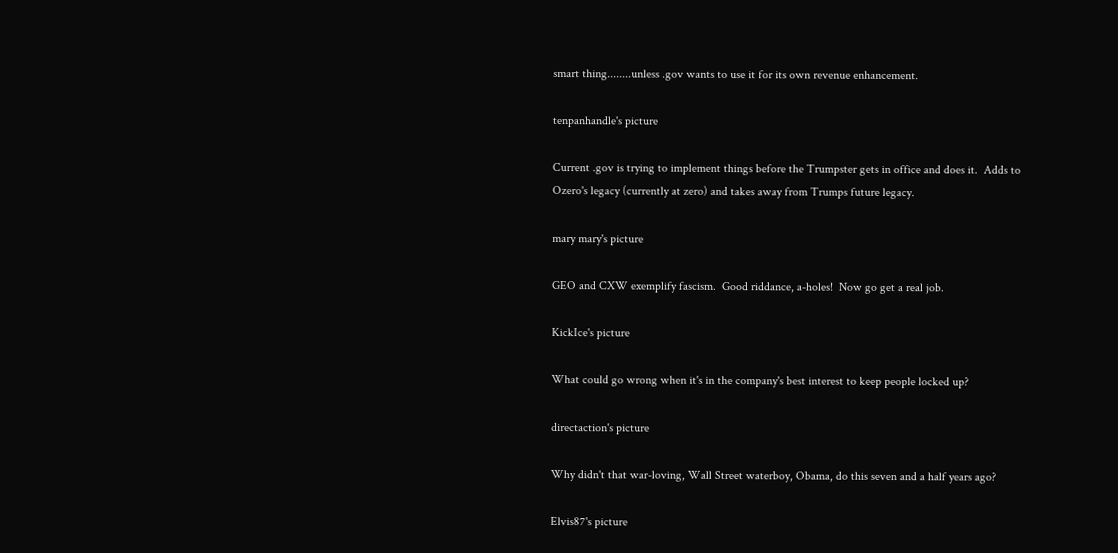smart thing........unless .gov wants to use it for its own revenue enhancement.

tenpanhandle's picture

Current .gov is trying to implement things before the Trumpster gets in office and does it.  Adds to Ozero's legacy (currently at zero) and takes away from Trumps future legacy.

mary mary's picture

GEO and CXW exemplify fascism.  Good riddance, a-holes!  Now go get a real job.

KickIce's picture

What could go wrong when it's in the company's best interest to keep people locked up?

directaction's picture

Why didn't that war-loving, Wall Street waterboy, Obama, do this seven and a half years ago?

Elvis87's picture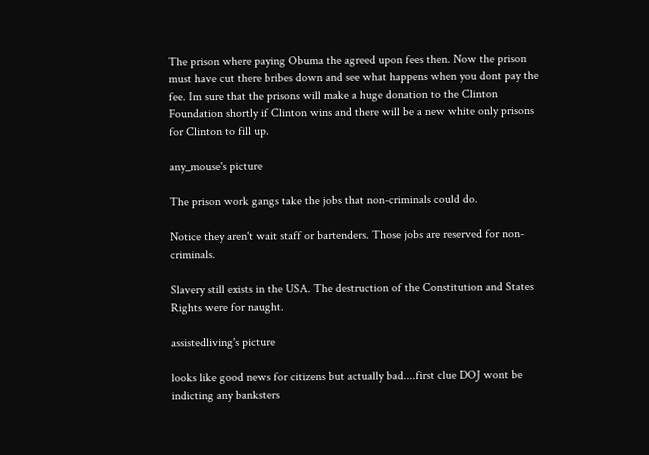The prison where paying Obuma the agreed upon fees then. Now the prison must have cut there bribes down and see what happens when you dont pay the fee. Im sure that the prisons will make a huge donation to the Clinton Foundation shortly if Clinton wins and there will be a new white only prisons for Clinton to fill up.

any_mouse's picture

The prison work gangs take the jobs that non-criminals could do.

Notice they aren't wait staff or bartenders. Those jobs are reserved for non-criminals.

Slavery still exists in the USA. The destruction of the Constitution and States Rights were for naught.

assistedliving's picture

looks like good news for citizens but actually bad....first clue DOJ wont be indicting any banksters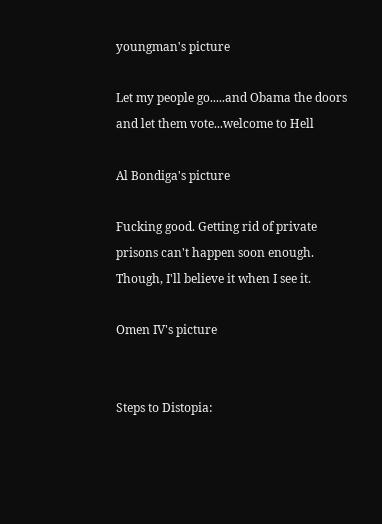youngman's picture

Let my people go.....and Obama the doors and let them vote...welcome to Hell

Al Bondiga's picture

Fucking good. Getting rid of private prisons can't happen soon enough. Though, I'll believe it when I see it.

Omen IV's picture


Steps to Distopia: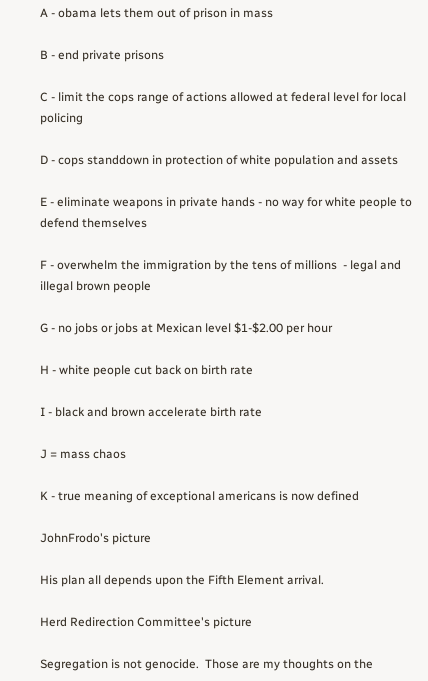A - obama lets them out of prison in mass

B - end private prisons

C - limit the cops range of actions allowed at federal level for local policing

D - cops standdown in protection of white population and assets

E - eliminate weapons in private hands - no way for white people to defend themselves

F - overwhelm the immigration by the tens of millions  - legal and illegal brown people

G - no jobs or jobs at Mexican level $1-$2.00 per hour

H - white people cut back on birth rate

I - black and brown accelerate birth rate

J = mass chaos

K - true meaning of exceptional americans is now defined

JohnFrodo's picture

His plan all depends upon the Fifth Element arrival.

Herd Redirection Committee's picture

Segregation is not genocide.  Those are my thoughts on the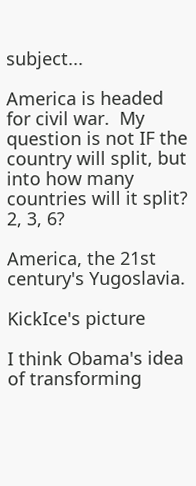subject...

America is headed for civil war.  My question is not IF the country will split, but into how many countries will it split? 2, 3, 6?

America, the 21st century's Yugoslavia.

KickIce's picture

I think Obama's idea of transforming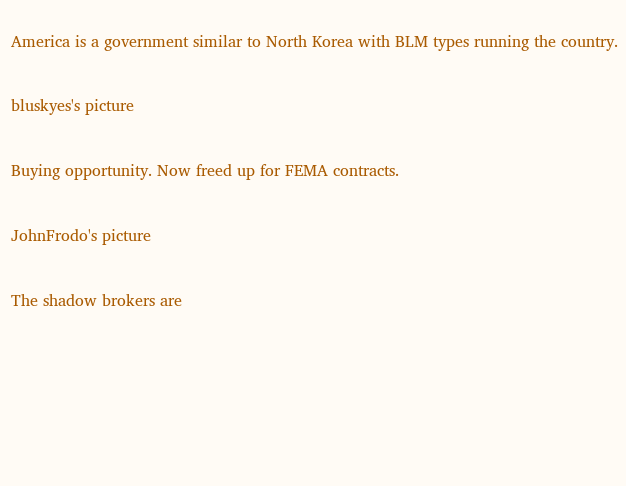America is a government similar to North Korea with BLM types running the country.

bluskyes's picture

Buying opportunity. Now freed up for FEMA contracts.

JohnFrodo's picture

The shadow brokers are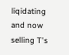liqidating and now selling T's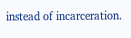instead of incarceration.